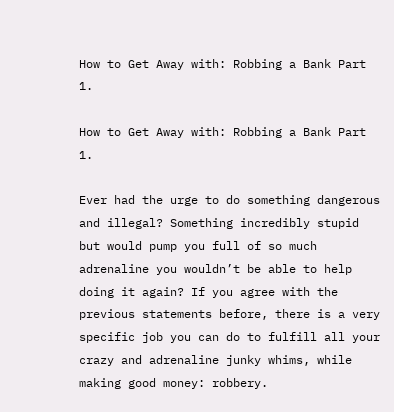How to Get Away with: Robbing a Bank Part 1.

How to Get Away with: Robbing a Bank Part 1.

Ever had the urge to do something dangerous and illegal? Something incredibly stupid but would pump you full of so much adrenaline you wouldn’t be able to help doing it again? If you agree with the previous statements before, there is a very specific job you can do to fulfill all your crazy and adrenaline junky whims, while making good money: robbery.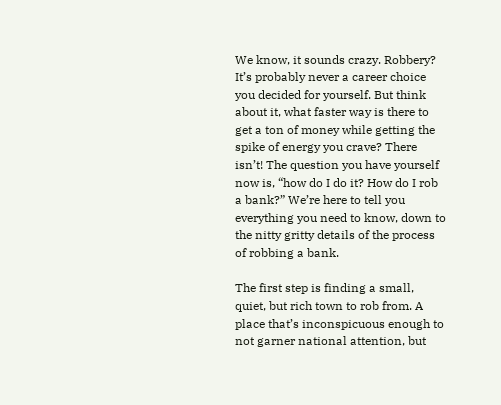We know, it sounds crazy. Robbery? It’s probably never a career choice you decided for yourself. But think about it, what faster way is there to get a ton of money while getting the spike of energy you crave? There isn’t! The question you have yourself now is, “how do I do it? How do I rob a bank?” We’re here to tell you everything you need to know, down to the nitty gritty details of the process of robbing a bank.

The first step is finding a small, quiet, but rich town to rob from. A place that’s inconspicuous enough to not garner national attention, but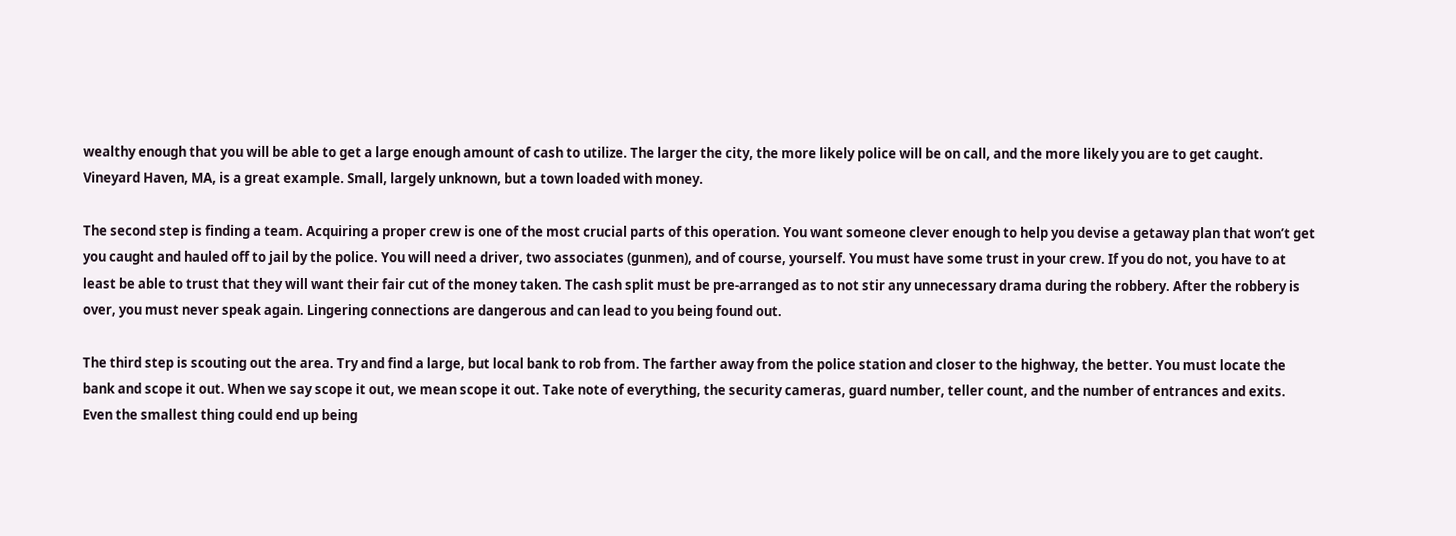wealthy enough that you will be able to get a large enough amount of cash to utilize. The larger the city, the more likely police will be on call, and the more likely you are to get caught. Vineyard Haven, MA, is a great example. Small, largely unknown, but a town loaded with money.

The second step is finding a team. Acquiring a proper crew is one of the most crucial parts of this operation. You want someone clever enough to help you devise a getaway plan that won’t get you caught and hauled off to jail by the police. You will need a driver, two associates (gunmen), and of course, yourself. You must have some trust in your crew. If you do not, you have to at least be able to trust that they will want their fair cut of the money taken. The cash split must be pre-arranged as to not stir any unnecessary drama during the robbery. After the robbery is over, you must never speak again. Lingering connections are dangerous and can lead to you being found out.

The third step is scouting out the area. Try and find a large, but local bank to rob from. The farther away from the police station and closer to the highway, the better. You must locate the bank and scope it out. When we say scope it out, we mean scope it out. Take note of everything, the security cameras, guard number, teller count, and the number of entrances and exits. Even the smallest thing could end up being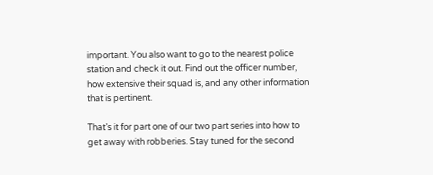important. You also want to go to the nearest police station and check it out. Find out the officer number, how extensive their squad is, and any other information that is pertinent.

That’s it for part one of our two part series into how to get away with robberies. Stay tuned for the second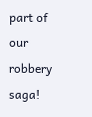part of our robbery saga!